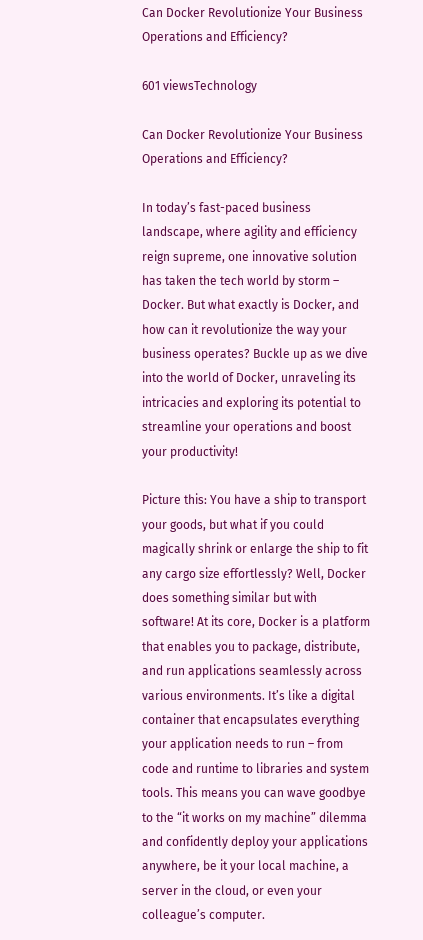Can Docker Revolutionize Your Business Operations and Efficiency?

601 viewsTechnology

Can Docker Revolutionize Your Business Operations and Efficiency?

In today’s fast-paced business landscape, where agility and efficiency reign supreme, one innovative solution has taken the tech world by storm – Docker. But what exactly is Docker, and how can it revolutionize the way your business operates? Buckle up as we dive into the world of Docker, unraveling its intricacies and exploring its potential to streamline your operations and boost your productivity!

Picture this: You have a ship to transport your goods, but what if you could magically shrink or enlarge the ship to fit any cargo size effortlessly? Well, Docker does something similar but with software! At its core, Docker is a platform that enables you to package, distribute, and run applications seamlessly across various environments. It’s like a digital container that encapsulates everything your application needs to run – from code and runtime to libraries and system tools. This means you can wave goodbye to the “it works on my machine” dilemma and confidently deploy your applications anywhere, be it your local machine, a server in the cloud, or even your colleague’s computer.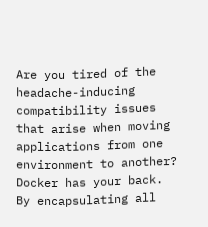Are you tired of the headache-inducing compatibility issues that arise when moving applications from one environment to another? Docker has your back. By encapsulating all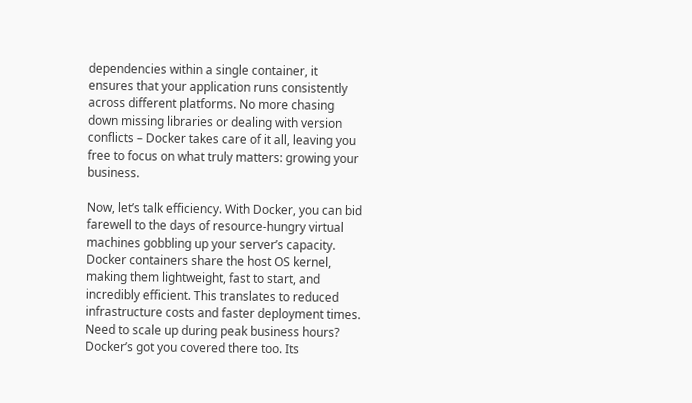dependencies within a single container, it ensures that your application runs consistently across different platforms. No more chasing down missing libraries or dealing with version conflicts – Docker takes care of it all, leaving you free to focus on what truly matters: growing your business.

Now, let’s talk efficiency. With Docker, you can bid farewell to the days of resource-hungry virtual machines gobbling up your server’s capacity. Docker containers share the host OS kernel, making them lightweight, fast to start, and incredibly efficient. This translates to reduced infrastructure costs and faster deployment times. Need to scale up during peak business hours? Docker’s got you covered there too. Its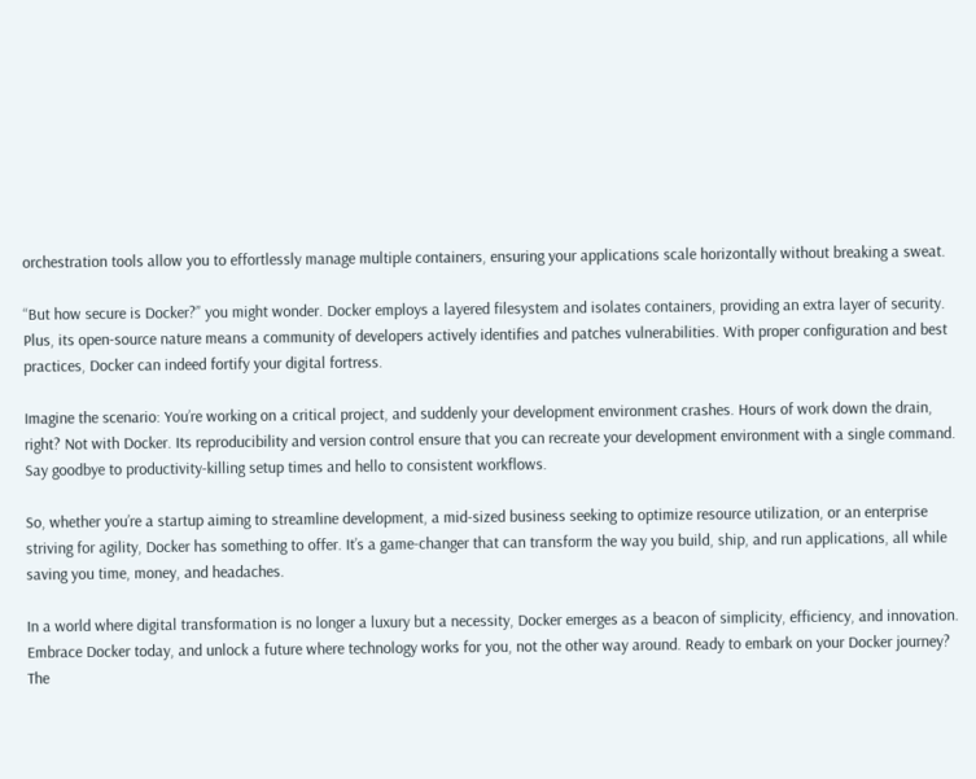orchestration tools allow you to effortlessly manage multiple containers, ensuring your applications scale horizontally without breaking a sweat.

“But how secure is Docker?” you might wonder. Docker employs a layered filesystem and isolates containers, providing an extra layer of security. Plus, its open-source nature means a community of developers actively identifies and patches vulnerabilities. With proper configuration and best practices, Docker can indeed fortify your digital fortress.

Imagine the scenario: You’re working on a critical project, and suddenly your development environment crashes. Hours of work down the drain, right? Not with Docker. Its reproducibility and version control ensure that you can recreate your development environment with a single command. Say goodbye to productivity-killing setup times and hello to consistent workflows.

So, whether you’re a startup aiming to streamline development, a mid-sized business seeking to optimize resource utilization, or an enterprise striving for agility, Docker has something to offer. It’s a game-changer that can transform the way you build, ship, and run applications, all while saving you time, money, and headaches.

In a world where digital transformation is no longer a luxury but a necessity, Docker emerges as a beacon of simplicity, efficiency, and innovation. Embrace Docker today, and unlock a future where technology works for you, not the other way around. Ready to embark on your Docker journey? The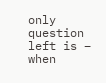only question left is – when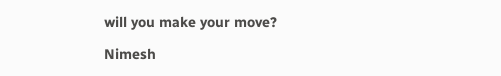will you make your move?

Nimesh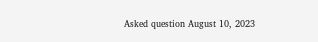Asked question August 10, 2023